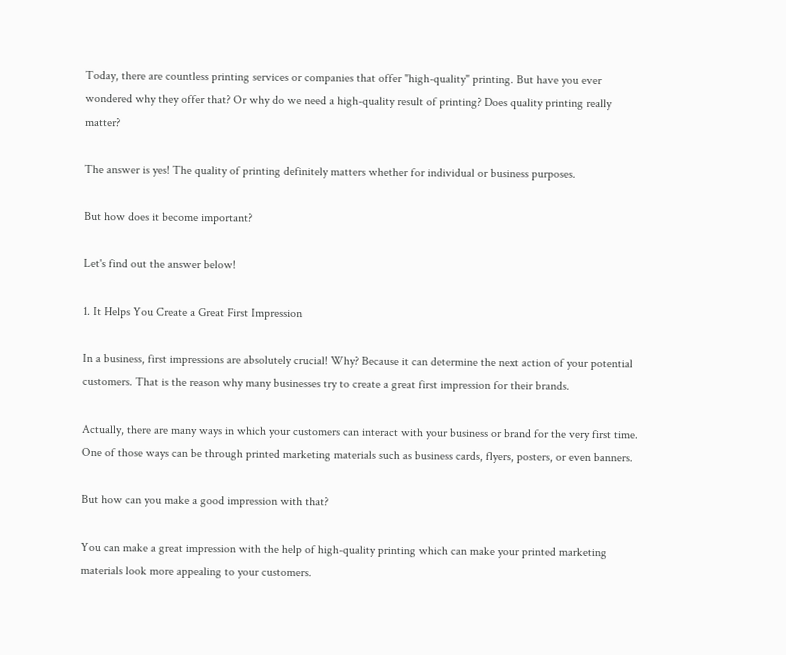Today, there are countless printing services or companies that offer "high-quality" printing. But have you ever wondered why they offer that? Or why do we need a high-quality result of printing? Does quality printing really matter?

The answer is yes! The quality of printing definitely matters whether for individual or business purposes.

But how does it become important?

Let's find out the answer below!

1. It Helps You Create a Great First Impression

In a business, first impressions are absolutely crucial! Why? Because it can determine the next action of your potential customers. That is the reason why many businesses try to create a great first impression for their brands.

Actually, there are many ways in which your customers can interact with your business or brand for the very first time. One of those ways can be through printed marketing materials such as business cards, flyers, posters, or even banners.

But how can you make a good impression with that?

You can make a great impression with the help of high-quality printing which can make your printed marketing materials look more appealing to your customers.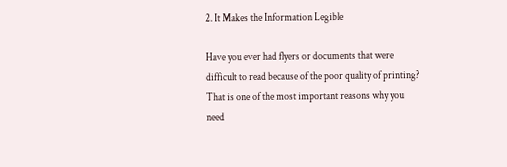2. It Makes the Information Legible

Have you ever had flyers or documents that were difficult to read because of the poor quality of printing? That is one of the most important reasons why you need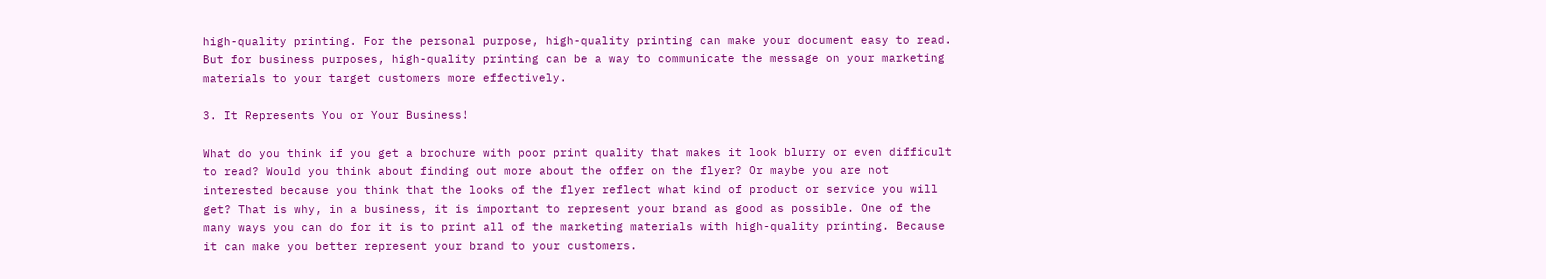high-quality printing. For the personal purpose, high-quality printing can make your document easy to read. But for business purposes, high-quality printing can be a way to communicate the message on your marketing materials to your target customers more effectively.

3. It Represents You or Your Business!

What do you think if you get a brochure with poor print quality that makes it look blurry or even difficult to read? Would you think about finding out more about the offer on the flyer? Or maybe you are not interested because you think that the looks of the flyer reflect what kind of product or service you will get? That is why, in a business, it is important to represent your brand as good as possible. One of the many ways you can do for it is to print all of the marketing materials with high-quality printing. Because it can make you better represent your brand to your customers.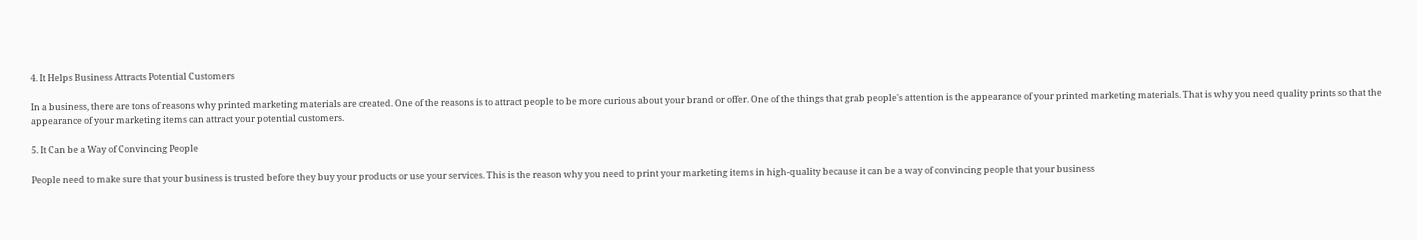4. It Helps Business Attracts Potential Customers

In a business, there are tons of reasons why printed marketing materials are created. One of the reasons is to attract people to be more curious about your brand or offer. One of the things that grab people's attention is the appearance of your printed marketing materials. That is why you need quality prints so that the appearance of your marketing items can attract your potential customers.

5. It Can be a Way of Convincing People

People need to make sure that your business is trusted before they buy your products or use your services. This is the reason why you need to print your marketing items in high-quality because it can be a way of convincing people that your business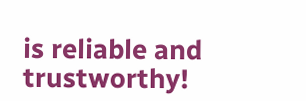is reliable and trustworthy!